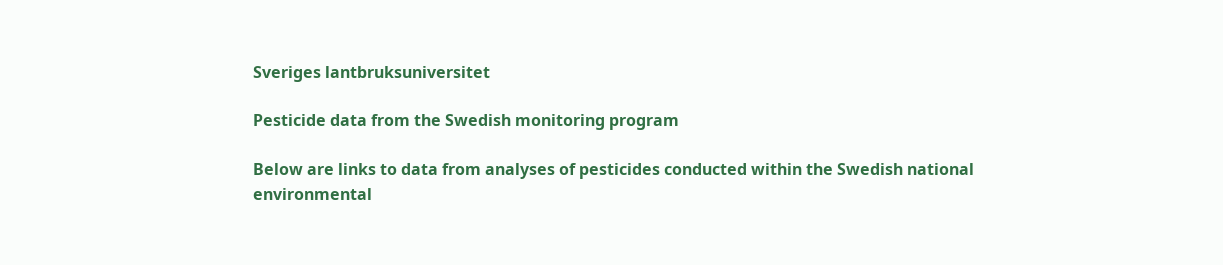Sveriges lantbruksuniversitet

Pesticide data from the Swedish monitoring program

Below are links to data from analyses of pesticides conducted within the Swedish national environmental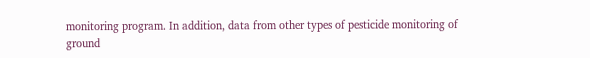monitoring program. In addition, data from other types of pesticide monitoring of ground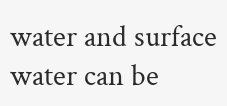water and surface water can be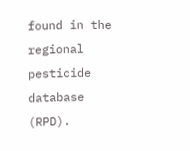found in the regional pesticide database (RPD).